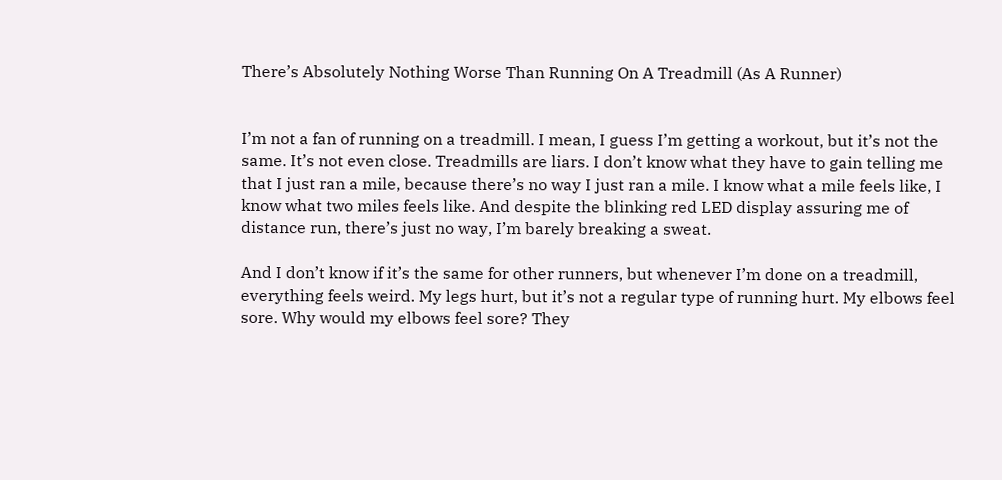There’s Absolutely Nothing Worse Than Running On A Treadmill (As A Runner)


I’m not a fan of running on a treadmill. I mean, I guess I’m getting a workout, but it’s not the same. It’s not even close. Treadmills are liars. I don’t know what they have to gain telling me that I just ran a mile, because there’s no way I just ran a mile. I know what a mile feels like, I know what two miles feels like. And despite the blinking red LED display assuring me of distance run, there’s just no way, I’m barely breaking a sweat.

And I don’t know if it’s the same for other runners, but whenever I’m done on a treadmill, everything feels weird. My legs hurt, but it’s not a regular type of running hurt. My elbows feel sore. Why would my elbows feel sore? They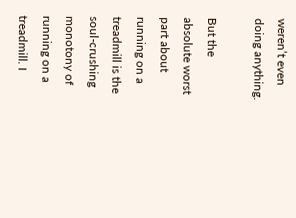weren’t even doing anything.

But the absolute worst part about running on a treadmill is the soul-crushing monotony of running on a treadmill. I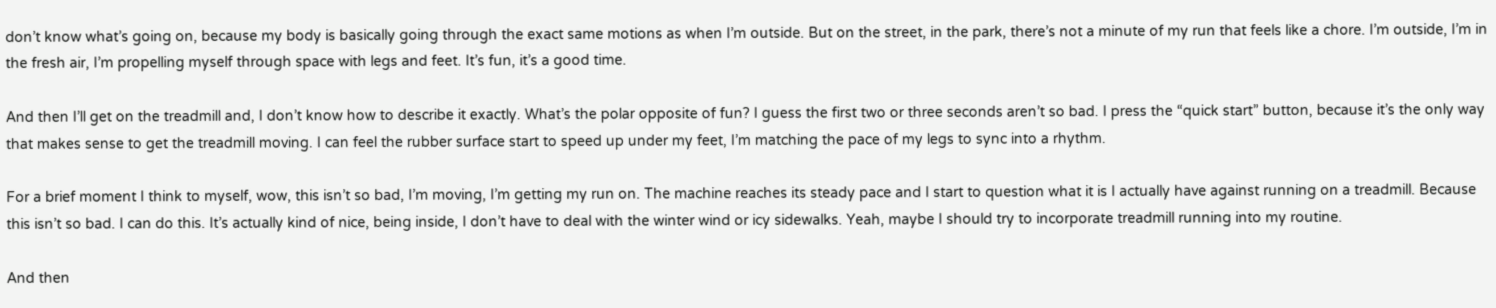don’t know what’s going on, because my body is basically going through the exact same motions as when I’m outside. But on the street, in the park, there’s not a minute of my run that feels like a chore. I’m outside, I’m in the fresh air, I’m propelling myself through space with legs and feet. It’s fun, it’s a good time.

And then I’ll get on the treadmill and, I don’t know how to describe it exactly. What’s the polar opposite of fun? I guess the first two or three seconds aren’t so bad. I press the “quick start” button, because it’s the only way that makes sense to get the treadmill moving. I can feel the rubber surface start to speed up under my feet, I’m matching the pace of my legs to sync into a rhythm.

For a brief moment I think to myself, wow, this isn’t so bad, I’m moving, I’m getting my run on. The machine reaches its steady pace and I start to question what it is I actually have against running on a treadmill. Because this isn’t so bad. I can do this. It’s actually kind of nice, being inside, I don’t have to deal with the winter wind or icy sidewalks. Yeah, maybe I should try to incorporate treadmill running into my routine.

And then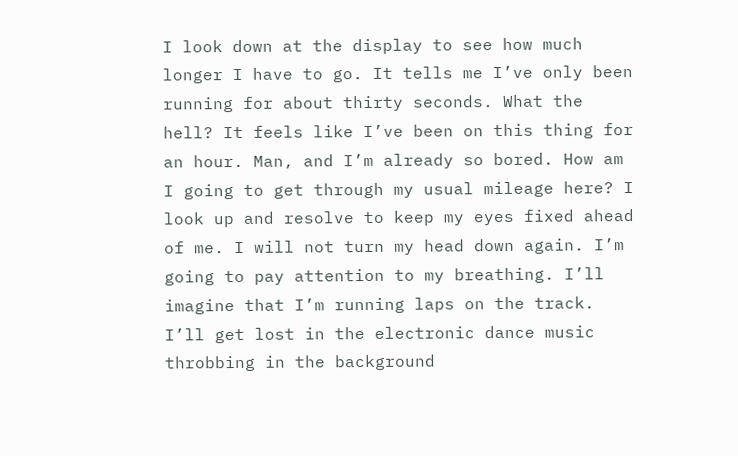I look down at the display to see how much longer I have to go. It tells me I’ve only been running for about thirty seconds. What the hell? It feels like I’ve been on this thing for an hour. Man, and I’m already so bored. How am I going to get through my usual mileage here? I look up and resolve to keep my eyes fixed ahead of me. I will not turn my head down again. I’m going to pay attention to my breathing. I’ll imagine that I’m running laps on the track. I’ll get lost in the electronic dance music throbbing in the background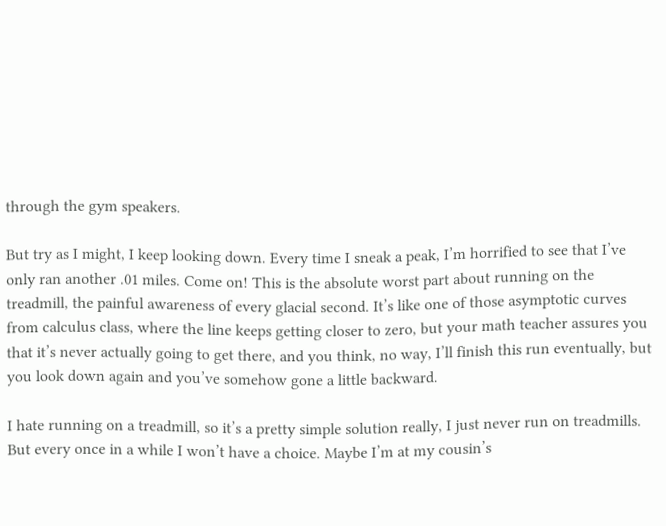through the gym speakers.

But try as I might, I keep looking down. Every time I sneak a peak, I’m horrified to see that I’ve only ran another .01 miles. Come on! This is the absolute worst part about running on the treadmill, the painful awareness of every glacial second. It’s like one of those asymptotic curves from calculus class, where the line keeps getting closer to zero, but your math teacher assures you that it’s never actually going to get there, and you think, no way, I’ll finish this run eventually, but you look down again and you’ve somehow gone a little backward.

I hate running on a treadmill, so it’s a pretty simple solution really, I just never run on treadmills. But every once in a while I won’t have a choice. Maybe I’m at my cousin’s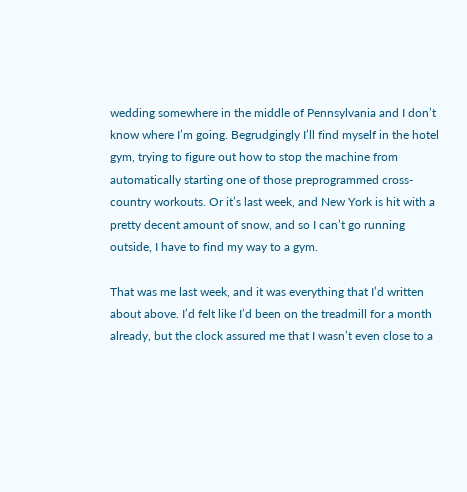wedding somewhere in the middle of Pennsylvania and I don’t know where I’m going. Begrudgingly I’ll find myself in the hotel gym, trying to figure out how to stop the machine from automatically starting one of those preprogrammed cross-country workouts. Or it’s last week, and New York is hit with a pretty decent amount of snow, and so I can’t go running outside, I have to find my way to a gym.

That was me last week, and it was everything that I’d written about above. I’d felt like I’d been on the treadmill for a month already, but the clock assured me that I wasn’t even close to a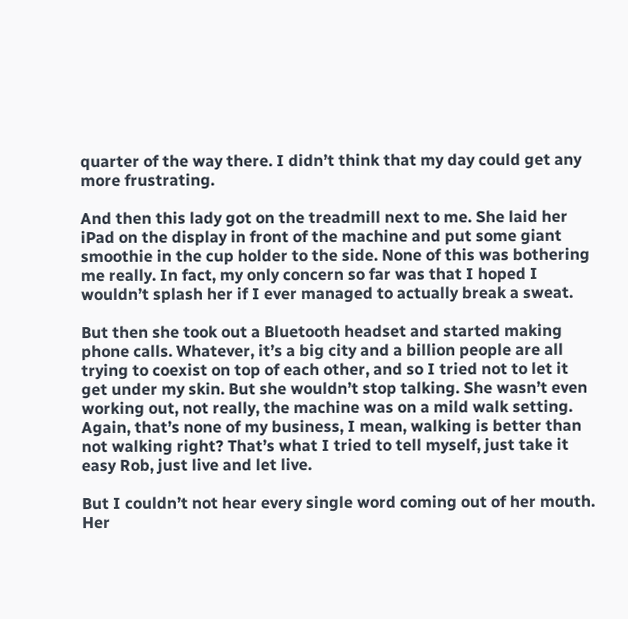quarter of the way there. I didn’t think that my day could get any more frustrating.

And then this lady got on the treadmill next to me. She laid her iPad on the display in front of the machine and put some giant smoothie in the cup holder to the side. None of this was bothering me really. In fact, my only concern so far was that I hoped I wouldn’t splash her if I ever managed to actually break a sweat.

But then she took out a Bluetooth headset and started making phone calls. Whatever, it’s a big city and a billion people are all trying to coexist on top of each other, and so I tried not to let it get under my skin. But she wouldn’t stop talking. She wasn’t even working out, not really, the machine was on a mild walk setting. Again, that’s none of my business, I mean, walking is better than not walking right? That’s what I tried to tell myself, just take it easy Rob, just live and let live.

But I couldn’t not hear every single word coming out of her mouth. Her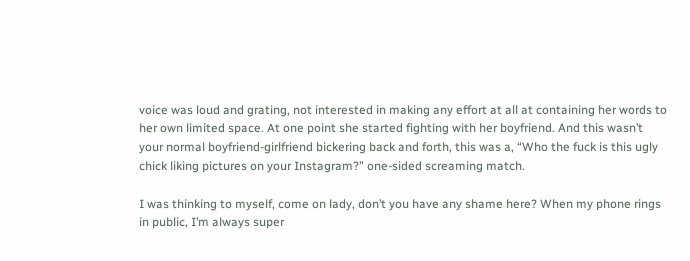voice was loud and grating, not interested in making any effort at all at containing her words to her own limited space. At one point she started fighting with her boyfriend. And this wasn’t your normal boyfriend-girlfriend bickering back and forth, this was a, “Who the fuck is this ugly chick liking pictures on your Instagram?” one-sided screaming match.

I was thinking to myself, come on lady, don’t you have any shame here? When my phone rings in public, I’m always super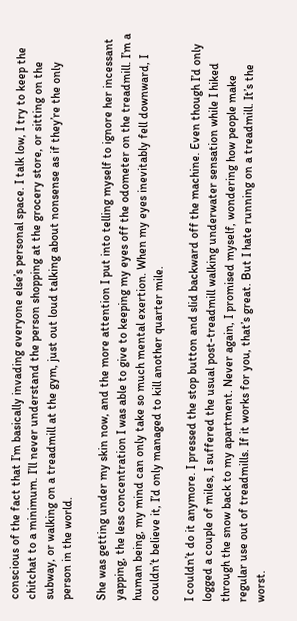conscious of the fact that I’m basically invading everyone else’s personal space. I talk low, I try to keep the chitchat to a minimum. I’ll never understand the person shopping at the grocery store, or sitting on the subway, or walking on a treadmill at the gym, just out loud talking about nonsense as if they’re the only person in the world.

She was getting under my skin now, and the more attention I put into telling myself to ignore her incessant yapping, the less concentration I was able to give to keeping my eyes off the odometer on the treadmill. I’m a human being, my mind can only take so much mental exertion. When my eyes inevitably fell downward, I couldn’t believe it, I’d only managed to kill another quarter mile.

I couldn’t do it anymore. I pressed the stop button and slid backward off the machine. Even though I’d only logged a couple of miles, I suffered the usual post-treadmill walking underwater sensation while I hiked through the snow back to my apartment. Never again, I promised myself, wondering how people make regular use out of treadmills. If it works for you, that’s great. But I hate running on a treadmill. It’s the worst.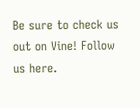Be sure to check us out on Vine! Follow us here.